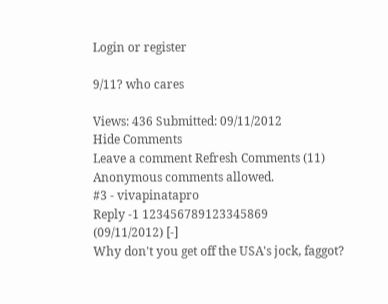Login or register

9/11? who cares

Views: 436 Submitted: 09/11/2012
Hide Comments
Leave a comment Refresh Comments (11)
Anonymous comments allowed.
#3 - vivapinatapro
Reply -1 123456789123345869
(09/11/2012) [-]
Why don't you get off the USA's jock, faggot?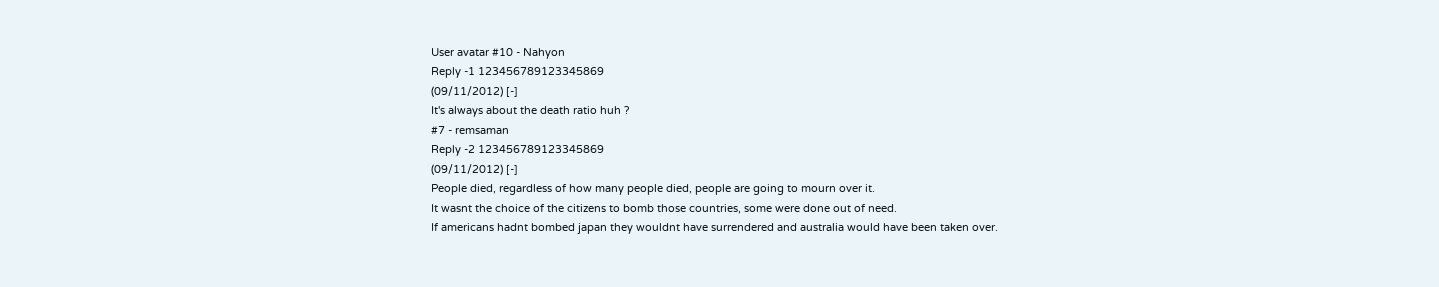User avatar #10 - Nahyon
Reply -1 123456789123345869
(09/11/2012) [-]
It's always about the death ratio huh ?
#7 - remsaman
Reply -2 123456789123345869
(09/11/2012) [-]
People died, regardless of how many people died, people are going to mourn over it.
It wasnt the choice of the citizens to bomb those countries, some were done out of need.
If americans hadnt bombed japan they wouldnt have surrendered and australia would have been taken over.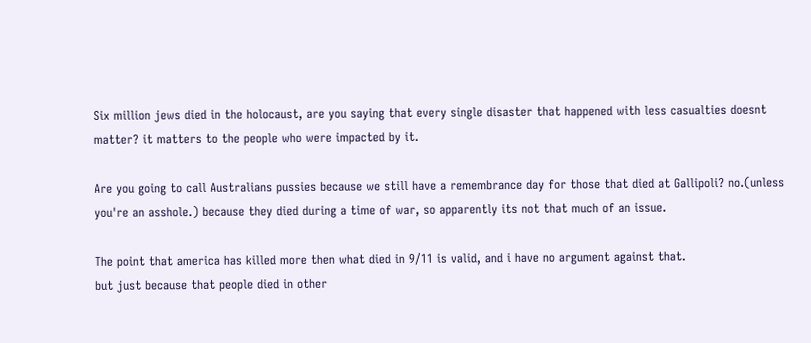Six million jews died in the holocaust, are you saying that every single disaster that happened with less casualties doesnt matter? it matters to the people who were impacted by it.

Are you going to call Australians pussies because we still have a remembrance day for those that died at Gallipoli? no.(unless you're an asshole.) because they died during a time of war, so apparently its not that much of an issue.

The point that america has killed more then what died in 9/11 is valid, and i have no argument against that.
but just because that people died in other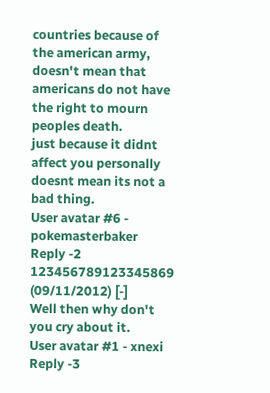countries because of the american army, doesn't mean that americans do not have the right to mourn peoples death.
just because it didnt affect you personally doesnt mean its not a bad thing.
User avatar #6 - pokemasterbaker
Reply -2 123456789123345869
(09/11/2012) [-]
Well then why don't you cry about it.
User avatar #1 - xnexi
Reply -3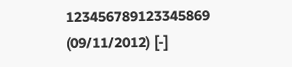123456789123345869
(09/11/2012) [-]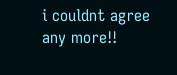i couldnt agree any more!!